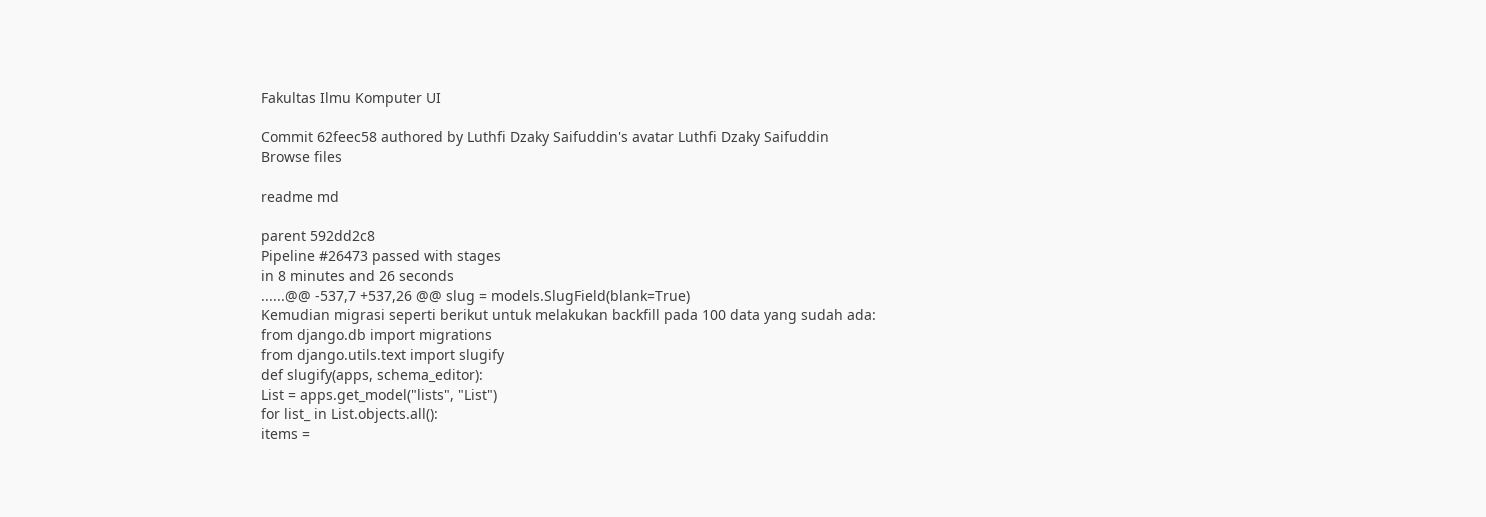Fakultas Ilmu Komputer UI

Commit 62feec58 authored by Luthfi Dzaky Saifuddin's avatar Luthfi Dzaky Saifuddin
Browse files

readme md

parent 592dd2c8
Pipeline #26473 passed with stages
in 8 minutes and 26 seconds
......@@ -537,7 +537,26 @@ slug = models.SlugField(blank=True)
Kemudian migrasi seperti berikut untuk melakukan backfill pada 100 data yang sudah ada:
from django.db import migrations
from django.utils.text import slugify
def slugify(apps, schema_editor):
List = apps.get_model("lists", "List")
for list_ in List.objects.all():
items =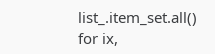list_.item_set.all()
for ix,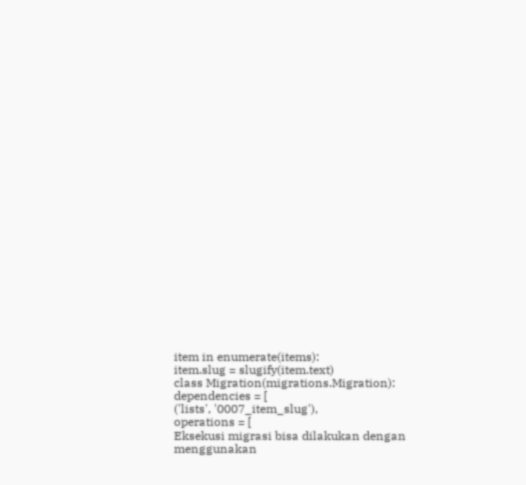item in enumerate(items):
item.slug = slugify(item.text)
class Migration(migrations.Migration):
dependencies = [
('lists', '0007_item_slug'),
operations = [
Eksekusi migrasi bisa dilakukan dengan menggunakan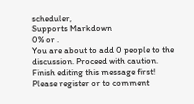scheduler,
Supports Markdown
0% or .
You are about to add 0 people to the discussion. Proceed with caution.
Finish editing this message first!
Please register or to comment